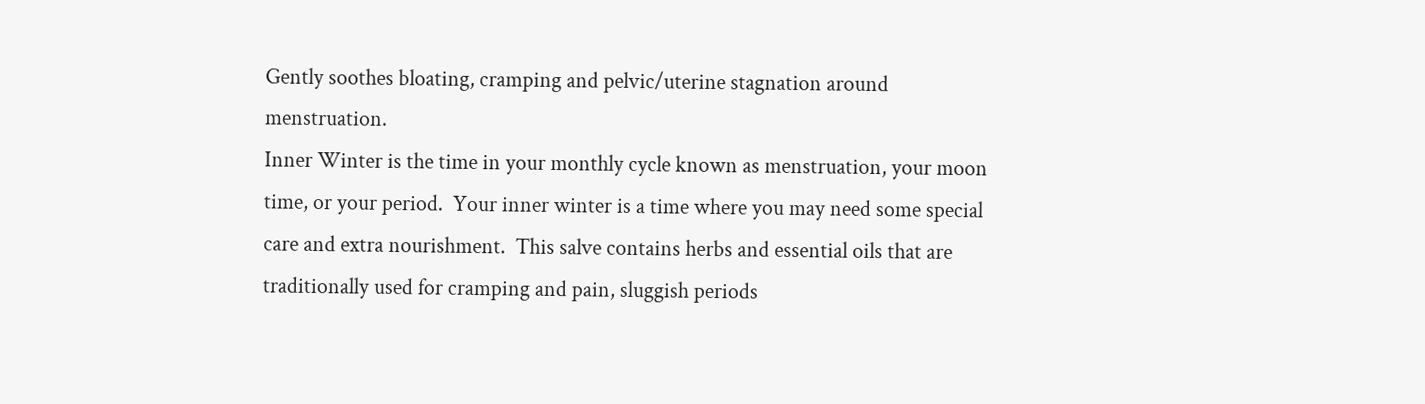Gently soothes bloating, cramping and pelvic/uterine stagnation around menstruation.
Inner Winter is the time in your monthly cycle known as menstruation, your moon time, or your period.  Your inner winter is a time where you may need some special care and extra nourishment.  This salve contains herbs and essential oils that are traditionally used for cramping and pain, sluggish periods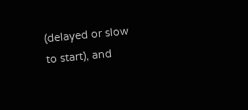(delayed or slow to start), and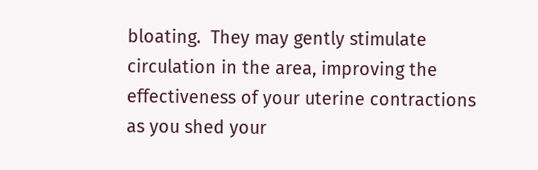bloating.  They may gently stimulate circulation in the area, improving the effectiveness of your uterine contractions as you shed your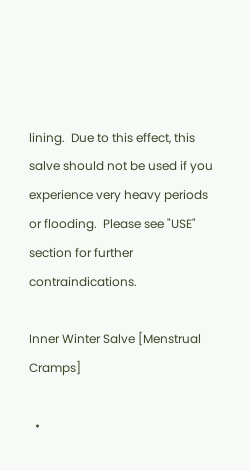lining.  Due to this effect, this salve should not be used if you experience very heavy periods or flooding.  Please see "USE" section for further contraindications.

Inner Winter Salve [Menstrual Cramps]

  •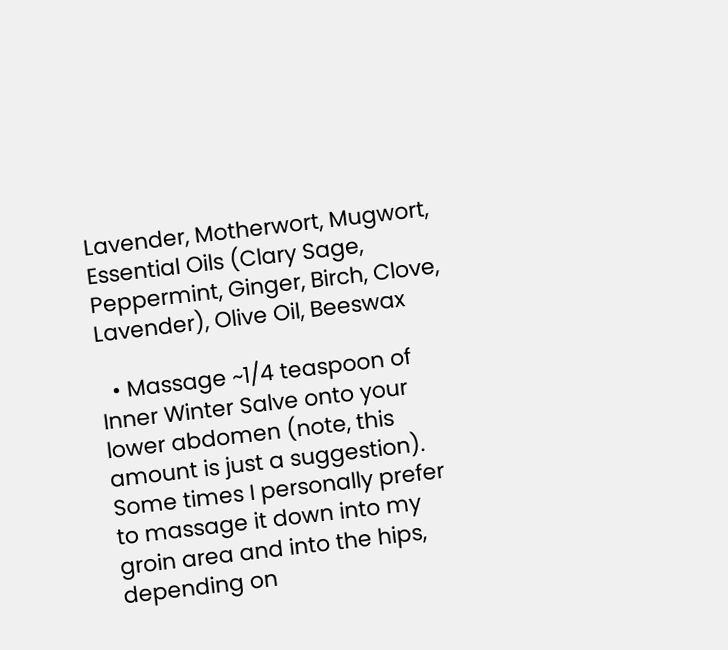Lavender, Motherwort, Mugwort, Essential Oils (Clary Sage, Peppermint, Ginger, Birch, Clove, Lavender), Olive Oil, Beeswax

  • Massage ~1/4 teaspoon of Inner Winter Salve onto your lower abdomen (note, this amount is just a suggestion).  Some times I personally prefer to massage it down into my groin area and into the hips, depending on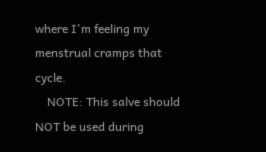where I'm feeling my menstrual cramps that cycle.
    NOTE: This salve should NOT be used during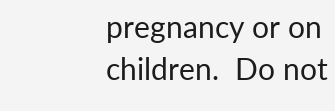pregnancy or on children.  Do not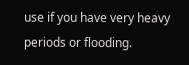use if you have very heavy periods or flooding.